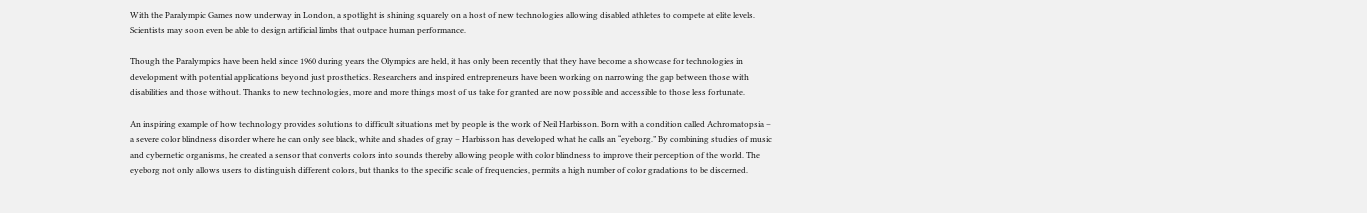With the Paralympic Games now underway in London, a spotlight is shining squarely on a host of new technologies allowing disabled athletes to compete at elite levels. Scientists may soon even be able to design artificial limbs that outpace human performance.

Though the Paralympics have been held since 1960 during years the Olympics are held, it has only been recently that they have become a showcase for technologies in development with potential applications beyond just prosthetics. Researchers and inspired entrepreneurs have been working on narrowing the gap between those with disabilities and those without. Thanks to new technologies, more and more things most of us take for granted are now possible and accessible to those less fortunate.

An inspiring example of how technology provides solutions to difficult situations met by people is the work of Neil Harbisson. Born with a condition called Achromatopsia – a severe color blindness disorder where he can only see black, white and shades of gray – Harbisson has developed what he calls an “eyeborg.” By combining studies of music and cybernetic organisms, he created a sensor that converts colors into sounds thereby allowing people with color blindness to improve their perception of the world. The eyeborg not only allows users to distinguish different colors, but thanks to the specific scale of frequencies, permits a high number of color gradations to be discerned.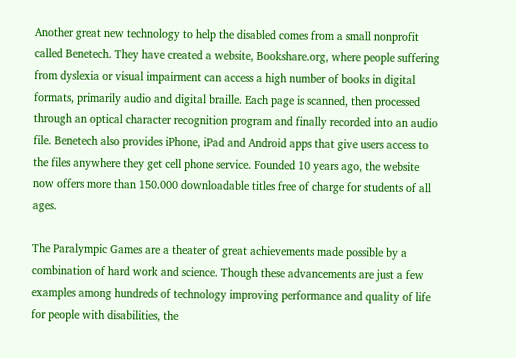Another great new technology to help the disabled comes from a small nonprofit called Benetech. They have created a website, Bookshare.org, where people suffering from dyslexia or visual impairment can access a high number of books in digital formats, primarily audio and digital braille. Each page is scanned, then processed through an optical character recognition program and finally recorded into an audio file. Benetech also provides iPhone, iPad and Android apps that give users access to the files anywhere they get cell phone service. Founded 10 years ago, the website now offers more than 150.000 downloadable titles free of charge for students of all ages.

The Paralympic Games are a theater of great achievements made possible by a combination of hard work and science. Though these advancements are just a few examples among hundreds of technology improving performance and quality of life for people with disabilities, the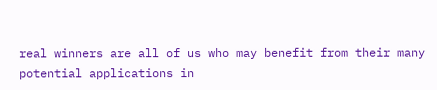real winners are all of us who may benefit from their many potential applications in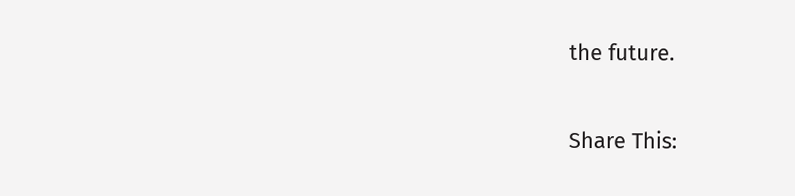the future.

Share This: